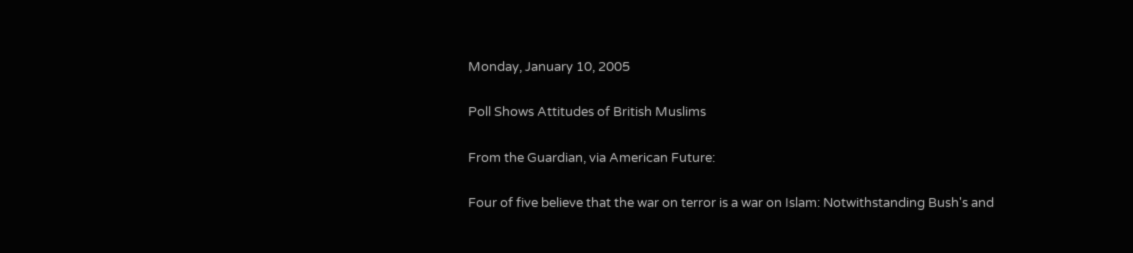Monday, January 10, 2005

Poll Shows Attitudes of British Muslims

From the Guardian, via American Future:

Four of five believe that the war on terror is a war on Islam: Notwithstanding Bush's and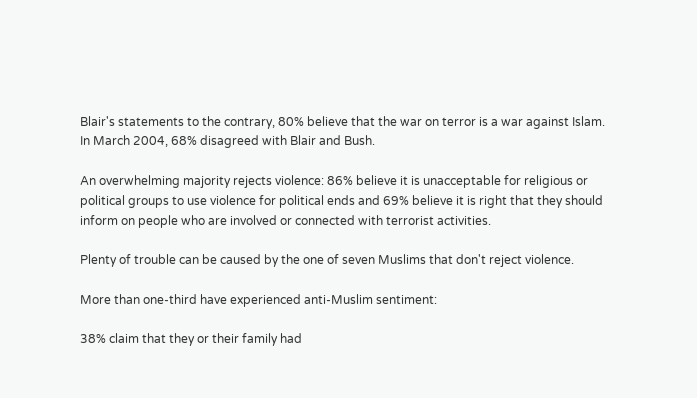Blair's statements to the contrary, 80% believe that the war on terror is a war against Islam. In March 2004, 68% disagreed with Blair and Bush.

An overwhelming majority rejects violence: 86% believe it is unacceptable for religious or political groups to use violence for political ends and 69% believe it is right that they should inform on people who are involved or connected with terrorist activities.

Plenty of trouble can be caused by the one of seven Muslims that don't reject violence.

More than one-third have experienced anti-Muslim sentiment:

38% claim that they or their family had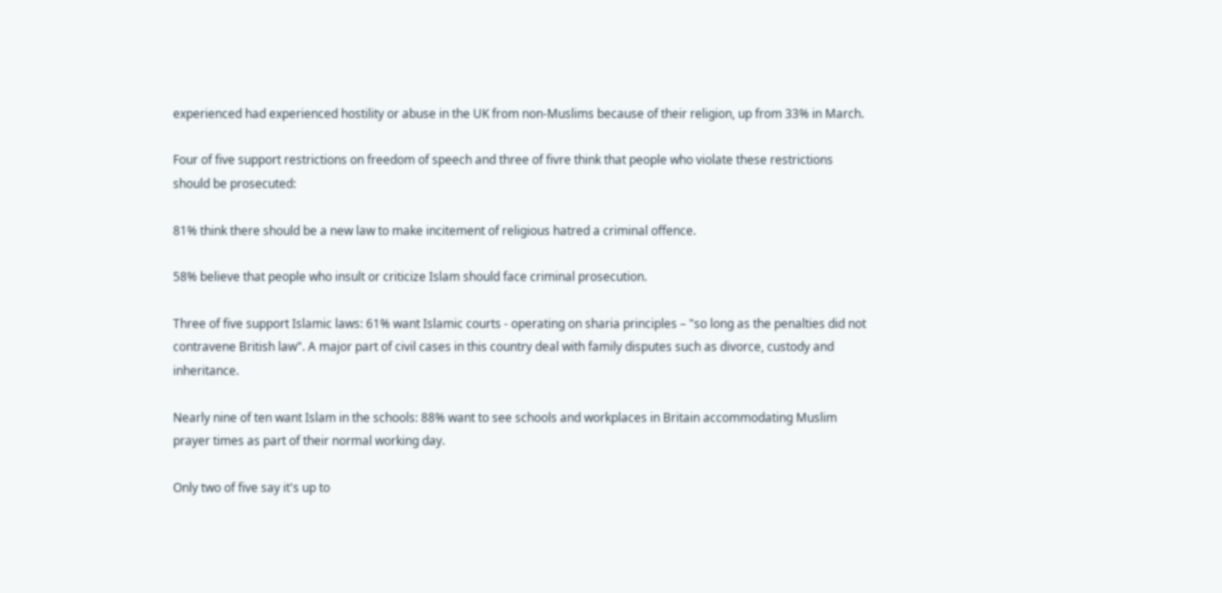experienced had experienced hostility or abuse in the UK from non-Muslims because of their religion, up from 33% in March.

Four of five support restrictions on freedom of speech and three of fivre think that people who violate these restrictions should be prosecuted:

81% think there should be a new law to make incitement of religious hatred a criminal offence.

58% believe that people who insult or criticize Islam should face criminal prosecution.

Three of five support Islamic laws: 61% want Islamic courts - operating on sharia principles – "so long as the penalties did not contravene British law". A major part of civil cases in this country deal with family disputes such as divorce, custody and inheritance.

Nearly nine of ten want Islam in the schools: 88% want to see schools and workplaces in Britain accommodating Muslim prayer times as part of their normal working day.

Only two of five say it's up to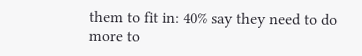them to fit in: 40% say they need to do more to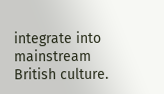integrate into mainstream British culture.